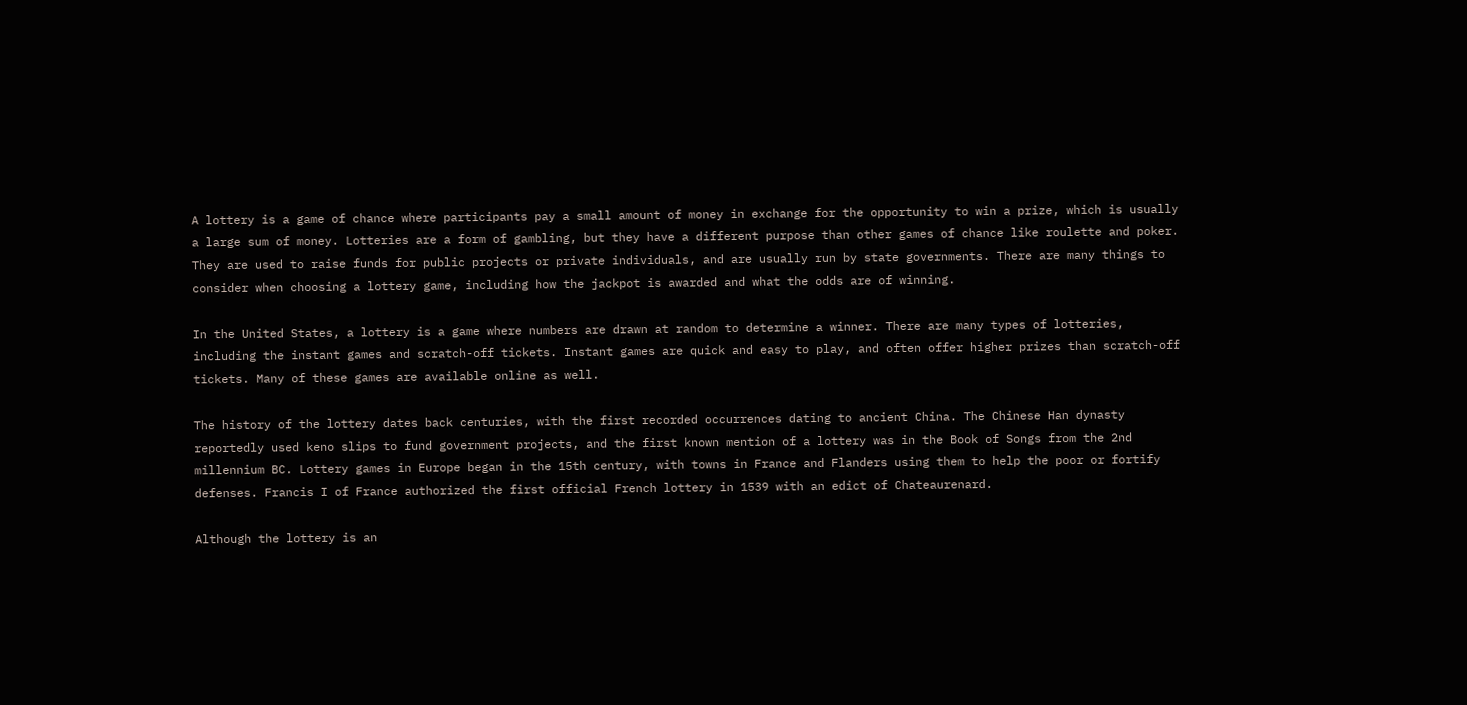A lottery is a game of chance where participants pay a small amount of money in exchange for the opportunity to win a prize, which is usually a large sum of money. Lotteries are a form of gambling, but they have a different purpose than other games of chance like roulette and poker. They are used to raise funds for public projects or private individuals, and are usually run by state governments. There are many things to consider when choosing a lottery game, including how the jackpot is awarded and what the odds are of winning.

In the United States, a lottery is a game where numbers are drawn at random to determine a winner. There are many types of lotteries, including the instant games and scratch-off tickets. Instant games are quick and easy to play, and often offer higher prizes than scratch-off tickets. Many of these games are available online as well.

The history of the lottery dates back centuries, with the first recorded occurrences dating to ancient China. The Chinese Han dynasty reportedly used keno slips to fund government projects, and the first known mention of a lottery was in the Book of Songs from the 2nd millennium BC. Lottery games in Europe began in the 15th century, with towns in France and Flanders using them to help the poor or fortify defenses. Francis I of France authorized the first official French lottery in 1539 with an edict of Chateaurenard.

Although the lottery is an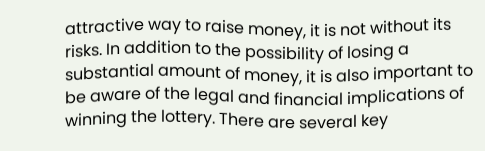attractive way to raise money, it is not without its risks. In addition to the possibility of losing a substantial amount of money, it is also important to be aware of the legal and financial implications of winning the lottery. There are several key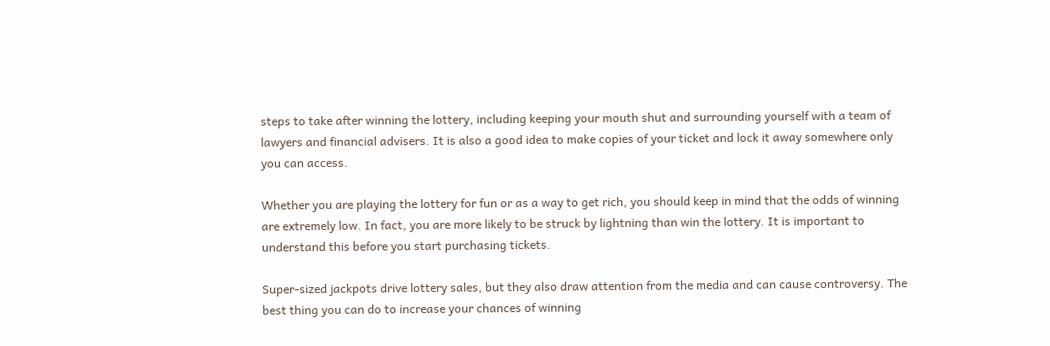steps to take after winning the lottery, including keeping your mouth shut and surrounding yourself with a team of lawyers and financial advisers. It is also a good idea to make copies of your ticket and lock it away somewhere only you can access.

Whether you are playing the lottery for fun or as a way to get rich, you should keep in mind that the odds of winning are extremely low. In fact, you are more likely to be struck by lightning than win the lottery. It is important to understand this before you start purchasing tickets.

Super-sized jackpots drive lottery sales, but they also draw attention from the media and can cause controversy. The best thing you can do to increase your chances of winning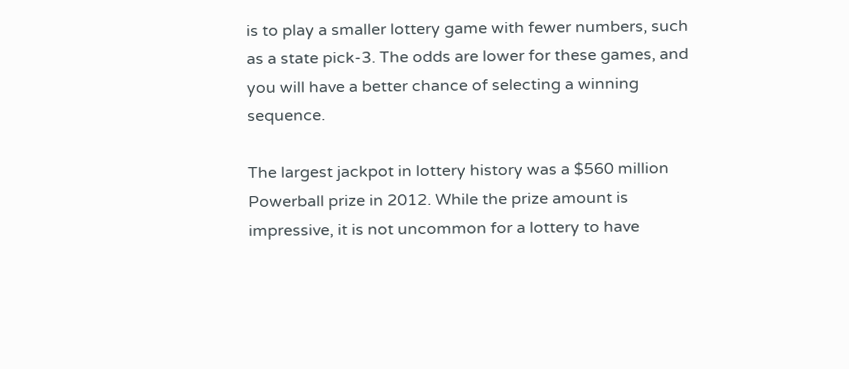is to play a smaller lottery game with fewer numbers, such as a state pick-3. The odds are lower for these games, and you will have a better chance of selecting a winning sequence.

The largest jackpot in lottery history was a $560 million Powerball prize in 2012. While the prize amount is impressive, it is not uncommon for a lottery to have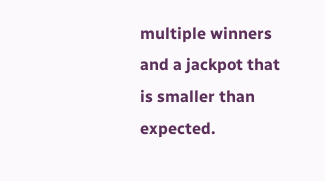multiple winners and a jackpot that is smaller than expected.